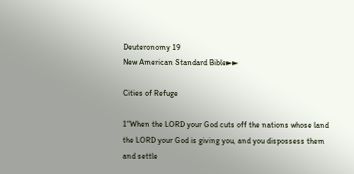Deuteronomy 19
New American Standard Bible►►

Cities of Refuge

1“When the LORD your God cuts off the nations whose land the LORD your God is giving you, and you dispossess them and settle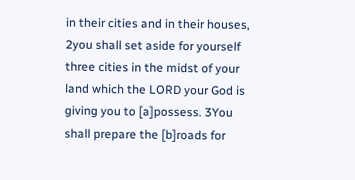in their cities and in their houses, 2you shall set aside for yourself three cities in the midst of your land which the LORD your God is giving you to [a]possess. 3You shall prepare the [b]roads for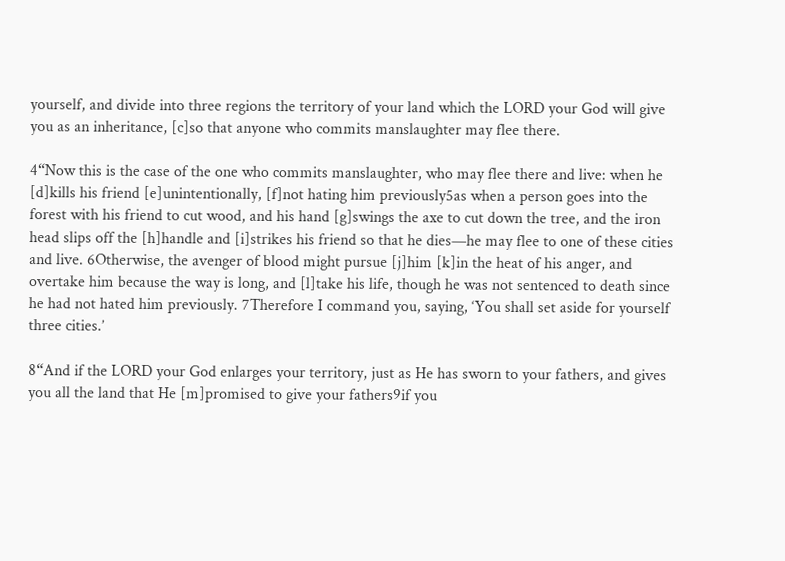yourself, and divide into three regions the territory of your land which the LORD your God will give you as an inheritance, [c]so that anyone who commits manslaughter may flee there.

4“Now this is the case of the one who commits manslaughter, who may flee there and live: when he [d]kills his friend [e]unintentionally, [f]not hating him previously5as when a person goes into the forest with his friend to cut wood, and his hand [g]swings the axe to cut down the tree, and the iron head slips off the [h]handle and [i]strikes his friend so that he dies—he may flee to one of these cities and live. 6Otherwise, the avenger of blood might pursue [j]him [k]in the heat of his anger, and overtake him because the way is long, and [l]take his life, though he was not sentenced to death since he had not hated him previously. 7Therefore I command you, saying, ‘You shall set aside for yourself three cities.’

8“And if the LORD your God enlarges your territory, just as He has sworn to your fathers, and gives you all the land that He [m]promised to give your fathers9if you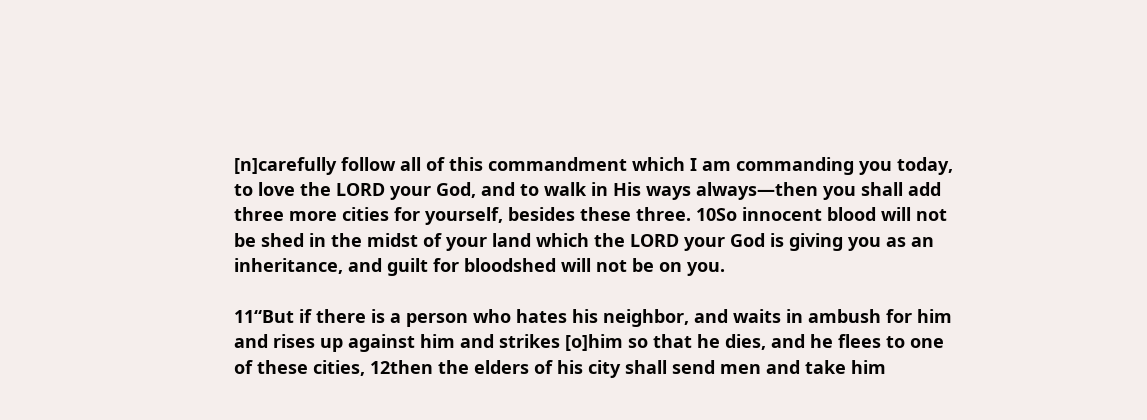[n]carefully follow all of this commandment which I am commanding you today, to love the LORD your God, and to walk in His ways always—then you shall add three more cities for yourself, besides these three. 10So innocent blood will not be shed in the midst of your land which the LORD your God is giving you as an inheritance, and guilt for bloodshed will not be on you.

11“But if there is a person who hates his neighbor, and waits in ambush for him and rises up against him and strikes [o]him so that he dies, and he flees to one of these cities, 12then the elders of his city shall send men and take him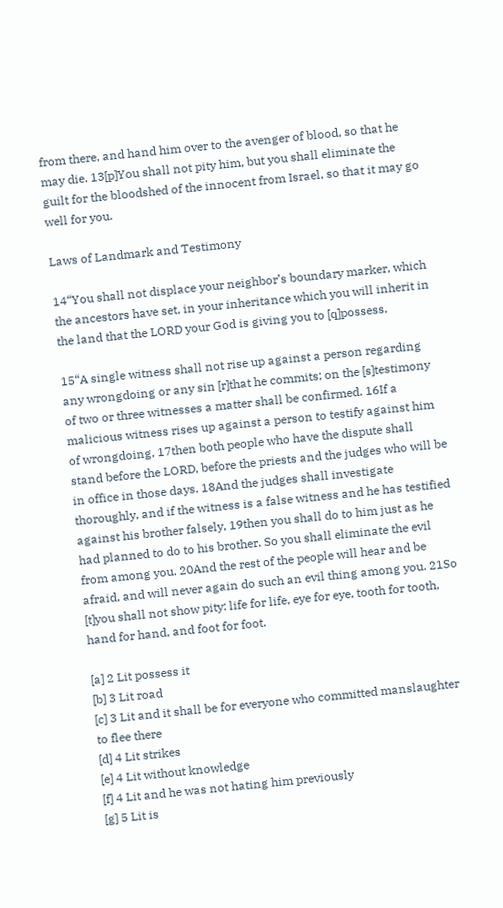from there, and hand him over to the avenger of blood, so that he may die. 13[p]You shall not pity him, but you shall eliminate the guilt for the bloodshed of the innocent from Israel, so that it may go well for you.

Laws of Landmark and Testimony

14“You shall not displace your neighbor’s boundary marker, which the ancestors have set, in your inheritance which you will inherit in the land that the LORD your God is giving you to [q]possess.

15“A single witness shall not rise up against a person regarding any wrongdoing or any sin [r]that he commits; on the [s]testimony of two or three witnesses a matter shall be confirmed. 16If a malicious witness rises up against a person to testify against him of wrongdoing, 17then both people who have the dispute shall stand before the LORD, before the priests and the judges who will be in office in those days. 18And the judges shall investigate thoroughly, and if the witness is a false witness and he has testified against his brother falsely, 19then you shall do to him just as he had planned to do to his brother. So you shall eliminate the evil from among you. 20And the rest of the people will hear and be afraid, and will never again do such an evil thing among you. 21So [t]you shall not show pity: life for life, eye for eye, tooth for tooth, hand for hand, and foot for foot.

[a] 2 Lit possess it
[b] 3 Lit road
[c] 3 Lit and it shall be for everyone who committed manslaughter to flee there
[d] 4 Lit strikes
[e] 4 Lit without knowledge
[f] 4 Lit and he was not hating him previously
[g] 5 Lit is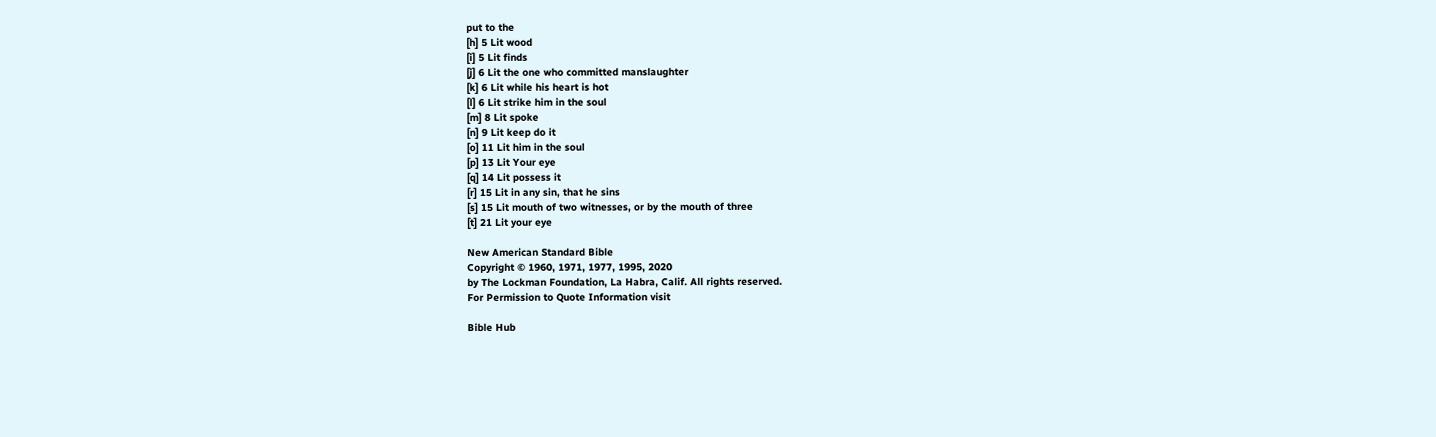put to the
[h] 5 Lit wood
[i] 5 Lit finds
[j] 6 Lit the one who committed manslaughter
[k] 6 Lit while his heart is hot
[l] 6 Lit strike him in the soul
[m] 8 Lit spoke
[n] 9 Lit keep do it
[o] 11 Lit him in the soul
[p] 13 Lit Your eye
[q] 14 Lit possess it
[r] 15 Lit in any sin, that he sins
[s] 15 Lit mouth of two witnesses, or by the mouth of three
[t] 21 Lit your eye

New American Standard Bible
Copyright © 1960, 1971, 1977, 1995, 2020
by The Lockman Foundation, La Habra, Calif. All rights reserved.
For Permission to Quote Information visit

Bible Hub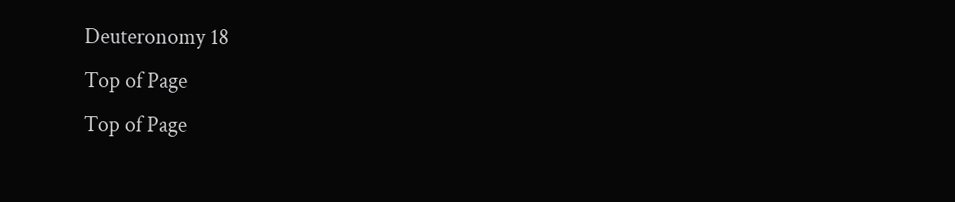Deuteronomy 18
Top of Page
Top of Page